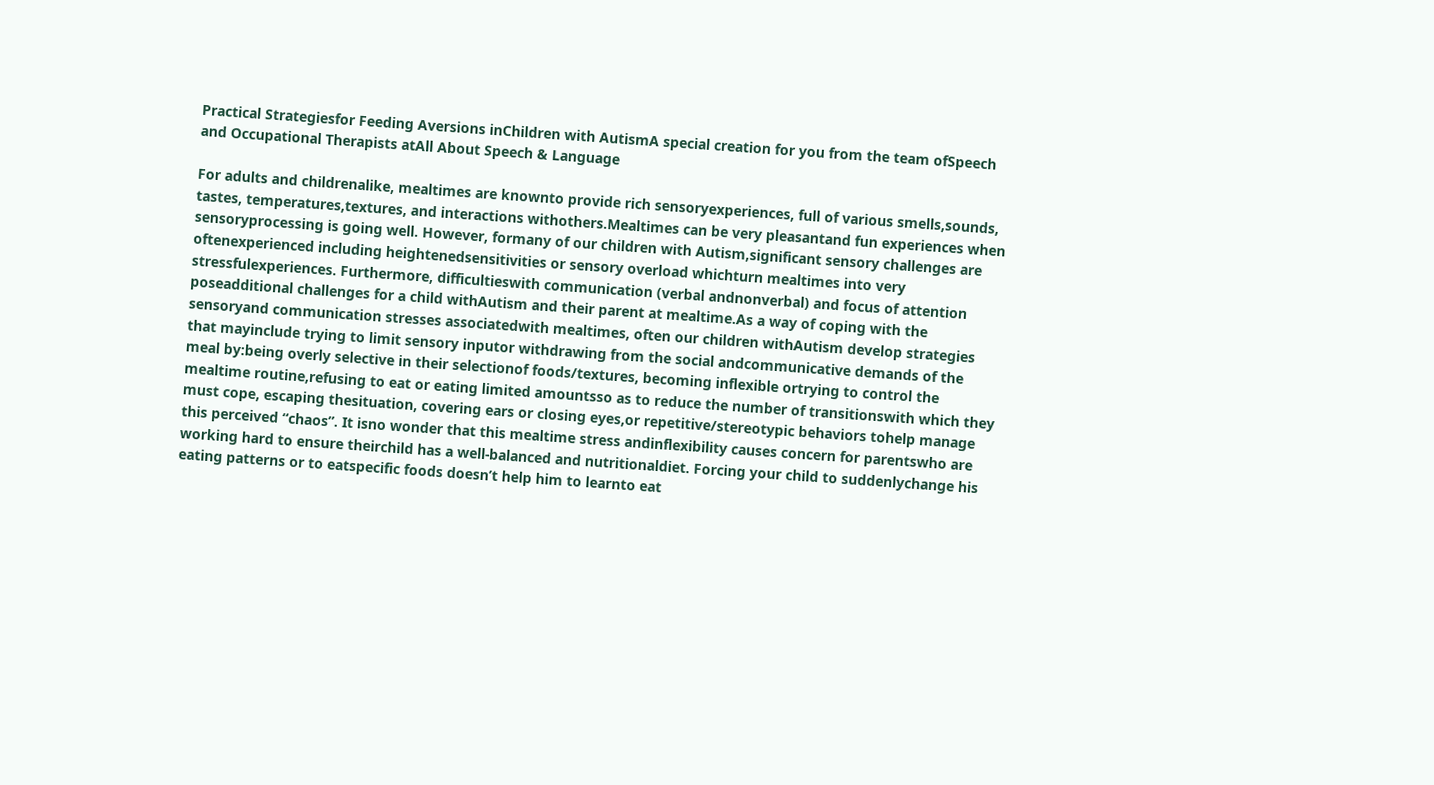Practical Strategiesfor Feeding Aversions inChildren with AutismA special creation for you from the team ofSpeech and Occupational Therapists atAll About Speech & Language

For adults and childrenalike, mealtimes are knownto provide rich sensoryexperiences, full of various smells,sounds, tastes, temperatures,textures, and interactions withothers.Mealtimes can be very pleasantand fun experiences when sensoryprocessing is going well. However, formany of our children with Autism,significant sensory challenges are oftenexperienced including heightenedsensitivities or sensory overload whichturn mealtimes into very stressfulexperiences. Furthermore, difficultieswith communication (verbal andnonverbal) and focus of attention poseadditional challenges for a child withAutism and their parent at mealtime.As a way of coping with the sensoryand communication stresses associatedwith mealtimes, often our children withAutism develop strategies that mayinclude trying to limit sensory inputor withdrawing from the social andcommunicative demands of the meal by:being overly selective in their selectionof foods/textures, becoming inflexible ortrying to control the mealtime routine,refusing to eat or eating limited amountsso as to reduce the number of transitionswith which they must cope, escaping thesituation, covering ears or closing eyes,or repetitive/stereotypic behaviors tohelp manage this perceived “chaos”. It isno wonder that this mealtime stress andinflexibility causes concern for parentswho are working hard to ensure theirchild has a well-balanced and nutritionaldiet. Forcing your child to suddenlychange his eating patterns or to eatspecific foods doesn’t help him to learnto eat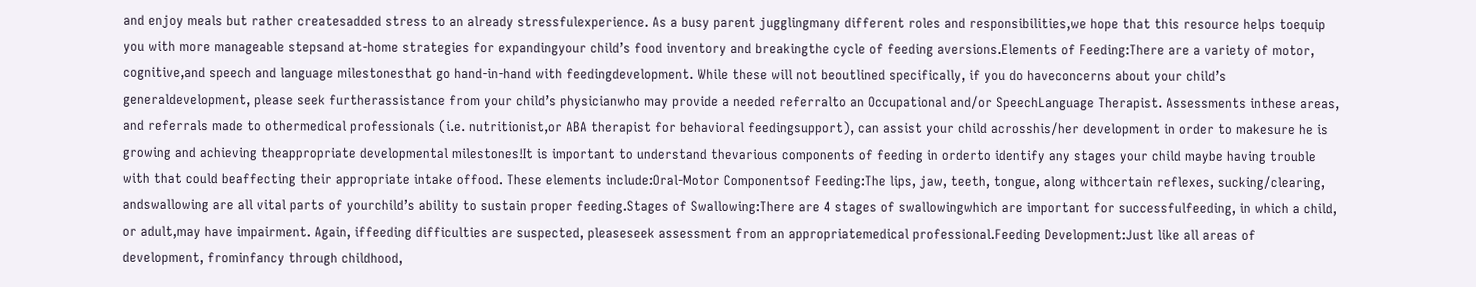and enjoy meals but rather createsadded stress to an already stressfulexperience. As a busy parent jugglingmany different roles and responsibilities,we hope that this resource helps toequip you with more manageable stepsand at-home strategies for expandingyour child’s food inventory and breakingthe cycle of feeding aversions.Elements of Feeding:There are a variety of motor, cognitive,and speech and language milestonesthat go hand-in-hand with feedingdevelopment. While these will not beoutlined specifically, if you do haveconcerns about your child’s generaldevelopment, please seek furtherassistance from your child’s physicianwho may provide a needed referralto an Occupational and/or SpeechLanguage Therapist. Assessments inthese areas, and referrals made to othermedical professionals (i.e. nutritionist,or ABA therapist for behavioral feedingsupport), can assist your child acrosshis/her development in order to makesure he is growing and achieving theappropriate developmental milestones!It is important to understand thevarious components of feeding in orderto identify any stages your child maybe having trouble with that could beaffecting their appropriate intake offood. These elements include:Oral-Motor Componentsof Feeding:The lips, jaw, teeth, tongue, along withcertain reflexes, sucking/clearing, andswallowing are all vital parts of yourchild’s ability to sustain proper feeding.Stages of Swallowing:There are 4 stages of swallowingwhich are important for successfulfeeding, in which a child, or adult,may have impairment. Again, iffeeding difficulties are suspected, pleaseseek assessment from an appropriatemedical professional.Feeding Development:Just like all areas of development, frominfancy through childhood,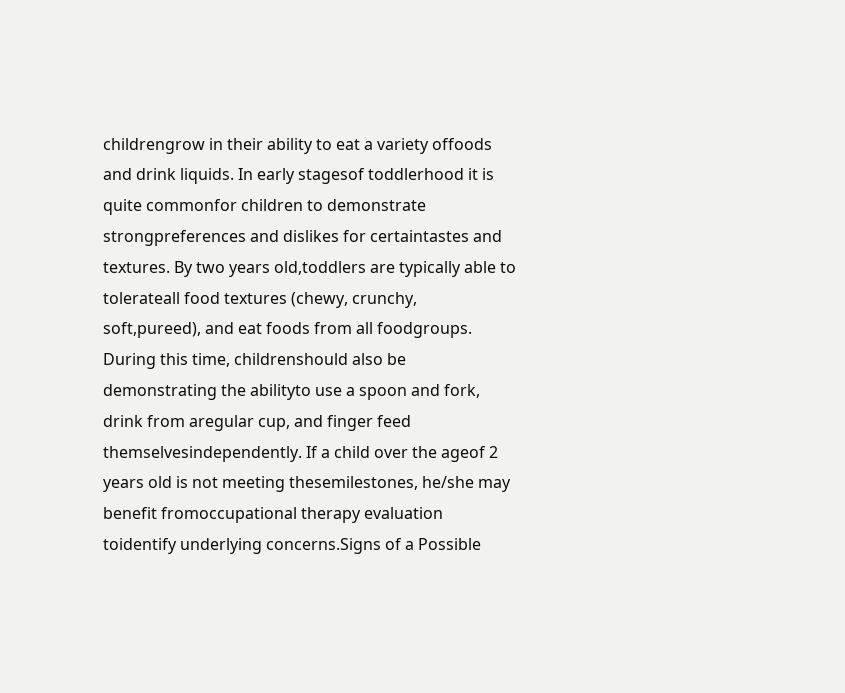childrengrow in their ability to eat a variety offoods and drink liquids. In early stagesof toddlerhood it is quite commonfor children to demonstrate strongpreferences and dislikes for certaintastes and textures. By two years old,toddlers are typically able to tolerateall food textures (chewy, crunchy, soft,pureed), and eat foods from all foodgroups. During this time, childrenshould also be demonstrating the abilityto use a spoon and fork, drink from aregular cup, and finger feed themselvesindependently. If a child over the ageof 2 years old is not meeting thesemilestones, he/she may benefit fromoccupational therapy evaluation toidentify underlying concerns.Signs of a Possible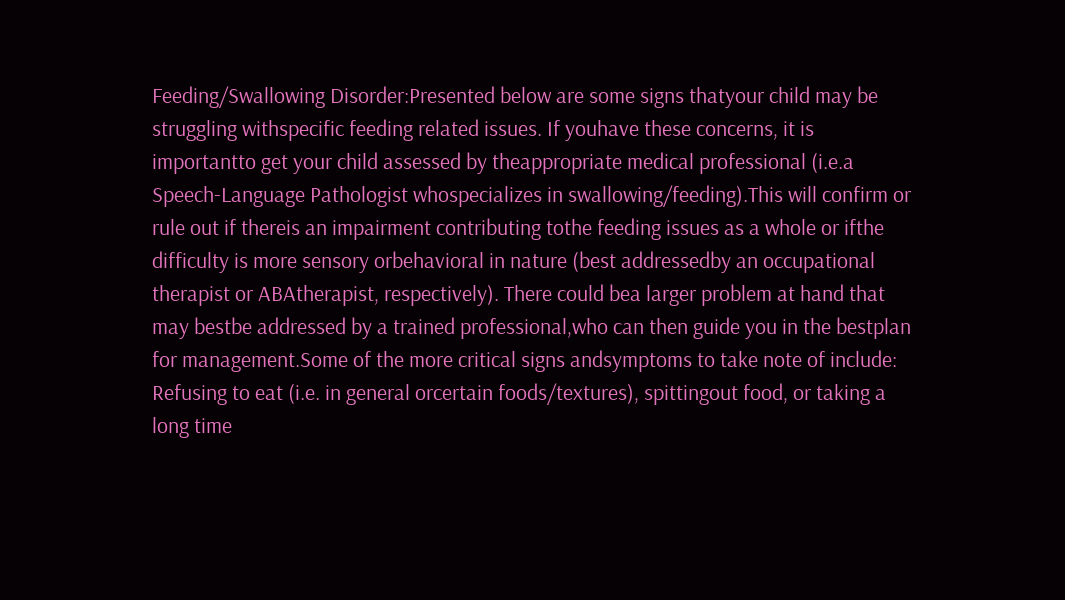Feeding/Swallowing Disorder:Presented below are some signs thatyour child may be struggling withspecific feeding related issues. If youhave these concerns, it is importantto get your child assessed by theappropriate medical professional (i.e.a Speech-Language Pathologist whospecializes in swallowing/feeding).This will confirm or rule out if thereis an impairment contributing tothe feeding issues as a whole or ifthe difficulty is more sensory orbehavioral in nature (best addressedby an occupational therapist or ABAtherapist, respectively). There could bea larger problem at hand that may bestbe addressed by a trained professional,who can then guide you in the bestplan for management.Some of the more critical signs andsymptoms to take note of include: Refusing to eat (i.e. in general orcertain foods/textures), spittingout food, or taking a long time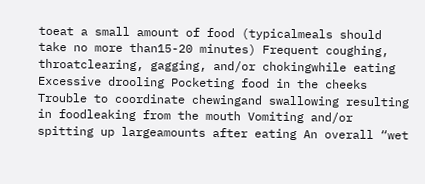toeat a small amount of food (typicalmeals should take no more than15-20 minutes) Frequent coughing, throatclearing, gagging, and/or chokingwhile eating Excessive drooling Pocketing food in the cheeks Trouble to coordinate chewingand swallowing resulting in foodleaking from the mouth Vomiting and/or spitting up largeamounts after eating An overall “wet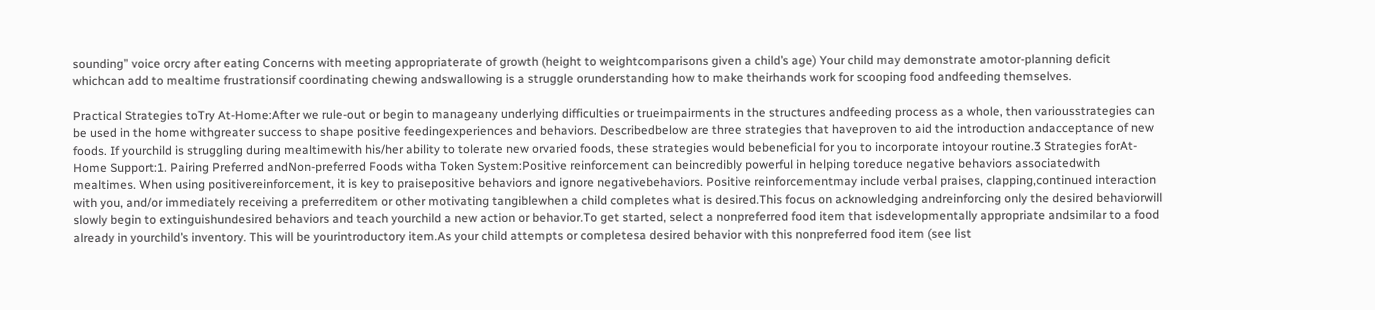sounding” voice orcry after eating Concerns with meeting appropriaterate of growth (height to weightcomparisons given a child’s age) Your child may demonstrate amotor-planning deficit whichcan add to mealtime frustrationsif coordinating chewing andswallowing is a struggle orunderstanding how to make theirhands work for scooping food andfeeding themselves.

Practical Strategies toTry At-Home:After we rule-out or begin to manageany underlying difficulties or trueimpairments in the structures andfeeding process as a whole, then variousstrategies can be used in the home withgreater success to shape positive feedingexperiences and behaviors. Describedbelow are three strategies that haveproven to aid the introduction andacceptance of new foods. If yourchild is struggling during mealtimewith his/her ability to tolerate new orvaried foods, these strategies would bebeneficial for you to incorporate intoyour routine.3 Strategies forAt-Home Support:1. Pairing Preferred andNon-preferred Foods witha Token System:Positive reinforcement can beincredibly powerful in helping toreduce negative behaviors associatedwith mealtimes. When using positivereinforcement, it is key to praisepositive behaviors and ignore negativebehaviors. Positive reinforcementmay include verbal praises, clapping,continued interaction with you, and/or immediately receiving a preferreditem or other motivating tangiblewhen a child completes what is desired.This focus on acknowledging andreinforcing only the desired behaviorwill slowly begin to extinguishundesired behaviors and teach yourchild a new action or behavior.To get started, select a nonpreferred food item that isdevelopmentally appropriate andsimilar to a food already in yourchild’s inventory. This will be yourintroductory item.As your child attempts or completesa desired behavior with this nonpreferred food item (see list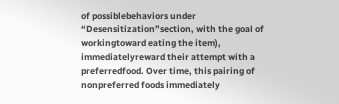of possiblebehaviors under “Desensitization”section, with the goal of workingtoward eating the item), immediatelyreward their attempt with a preferredfood. Over time, this pairing of nonpreferred foods immediately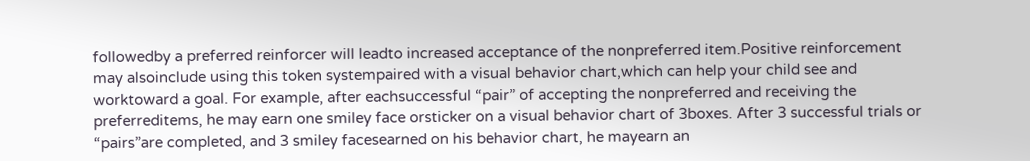followedby a preferred reinforcer will leadto increased acceptance of the nonpreferred item.Positive reinforcement may alsoinclude using this token systempaired with a visual behavior chart,which can help your child see and worktoward a goal. For example, after eachsuccessful “pair” of accepting the nonpreferred and receiving the preferreditems, he may earn one smiley face orsticker on a visual behavior chart of 3boxes. After 3 successful trials or “pairs”are completed, and 3 smiley facesearned on his behavior chart, he mayearn an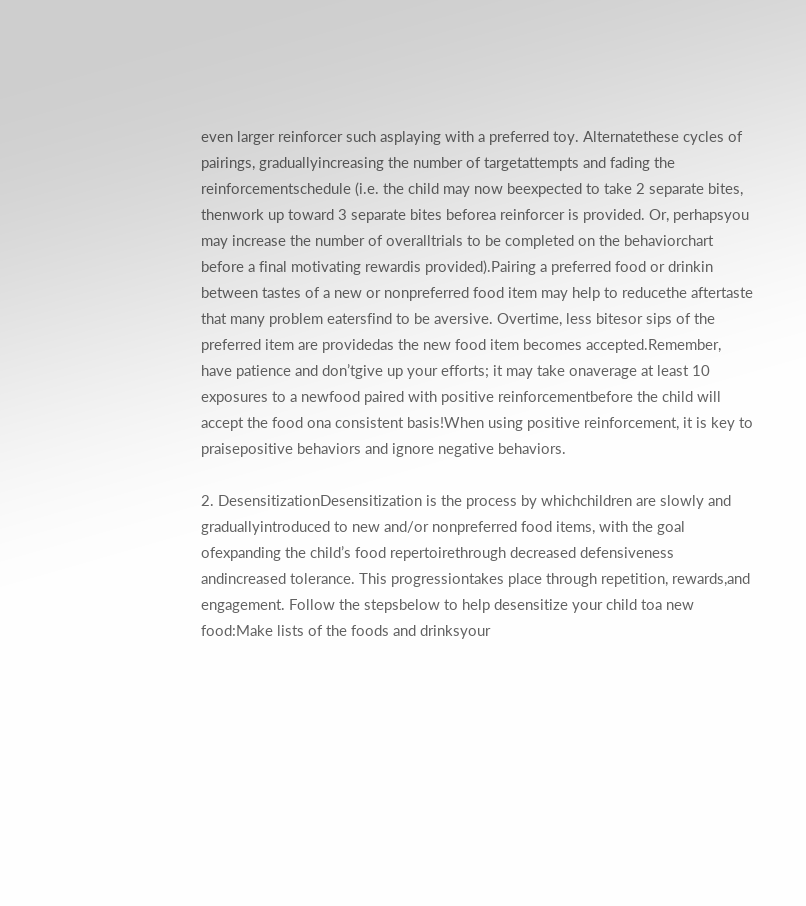even larger reinforcer such asplaying with a preferred toy. Alternatethese cycles of pairings, graduallyincreasing the number of targetattempts and fading the reinforcementschedule (i.e. the child may now beexpected to take 2 separate bites, thenwork up toward 3 separate bites beforea reinforcer is provided. Or, perhapsyou may increase the number of overalltrials to be completed on the behaviorchart before a final motivating rewardis provided).Pairing a preferred food or drinkin between tastes of a new or nonpreferred food item may help to reducethe aftertaste that many problem eatersfind to be aversive. Overtime, less bitesor sips of the preferred item are providedas the new food item becomes accepted.Remember, have patience and don’tgive up your efforts; it may take onaverage at least 10 exposures to a newfood paired with positive reinforcementbefore the child will accept the food ona consistent basis!When using positive reinforcement, it is key to praisepositive behaviors and ignore negative behaviors.

2. DesensitizationDesensitization is the process by whichchildren are slowly and graduallyintroduced to new and/or nonpreferred food items, with the goal ofexpanding the child’s food repertoirethrough decreased defensiveness andincreased tolerance. This progressiontakes place through repetition, rewards,and engagement. Follow the stepsbelow to help desensitize your child toa new food:Make lists of the foods and drinksyour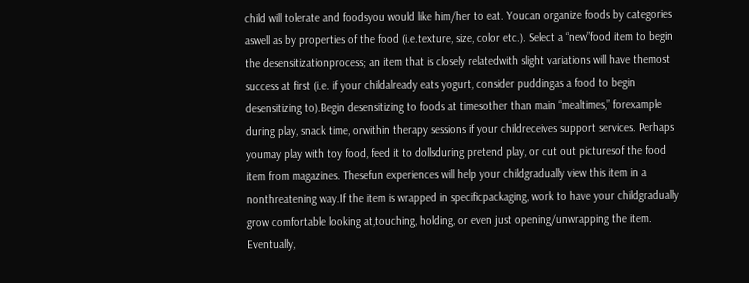child will tolerate and foodsyou would like him/her to eat. Youcan organize foods by categories aswell as by properties of the food (i.e.texture, size, color etc.). Select a “new”food item to begin the desensitizationprocess; an item that is closely relatedwith slight variations will have themost success at first (i.e. if your childalready eats yogurt, consider puddingas a food to begin desensitizing to).Begin desensitizing to foods at timesother than main “mealtimes,” forexample during play, snack time, orwithin therapy sessions if your childreceives support services. Perhaps youmay play with toy food, feed it to dollsduring pretend play, or cut out picturesof the food item from magazines. Thesefun experiences will help your childgradually view this item in a nonthreatening way.If the item is wrapped in specificpackaging, work to have your childgradually grow comfortable looking at,touching, holding, or even just opening/unwrapping the item. Eventually,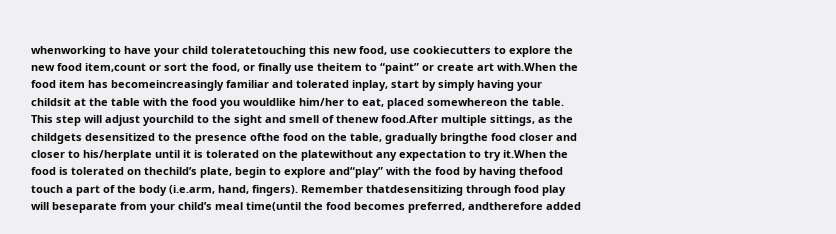whenworking to have your child toleratetouching this new food, use cookiecutters to explore the new food item,count or sort the food, or finally use theitem to “paint” or create art with.When the food item has becomeincreasingly familiar and tolerated inplay, start by simply having your childsit at the table with the food you wouldlike him/her to eat, placed somewhereon the table. This step will adjust yourchild to the sight and smell of thenew food.After multiple sittings, as the childgets desensitized to the presence ofthe food on the table, gradually bringthe food closer and closer to his/herplate until it is tolerated on the platewithout any expectation to try it.When the food is tolerated on thechild’s plate, begin to explore and“play” with the food by having thefood touch a part of the body (i.e.arm, hand, fingers). Remember thatdesensitizing through food play will beseparate from your child’s meal time(until the food becomes preferred, andtherefore added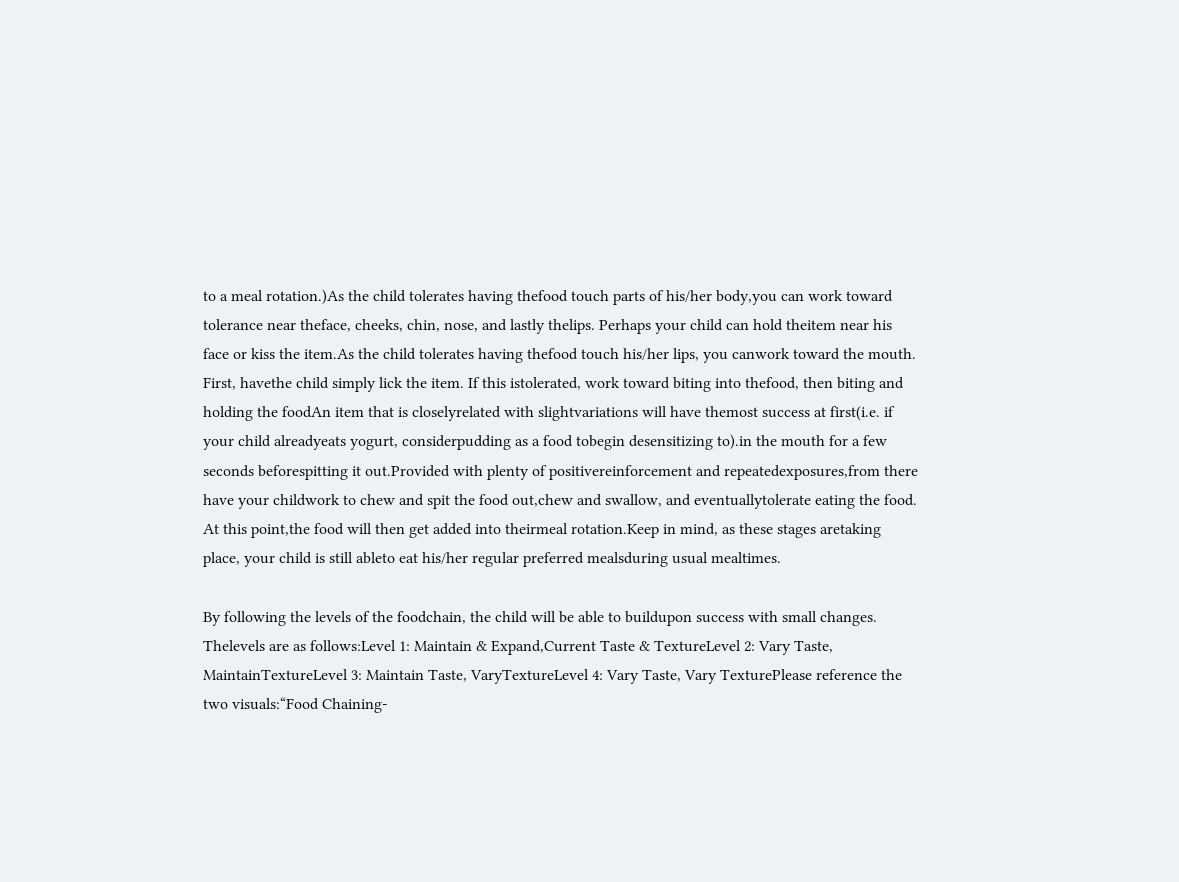to a meal rotation.)As the child tolerates having thefood touch parts of his/her body,you can work toward tolerance near theface, cheeks, chin, nose, and lastly thelips. Perhaps your child can hold theitem near his face or kiss the item.As the child tolerates having thefood touch his/her lips, you canwork toward the mouth. First, havethe child simply lick the item. If this istolerated, work toward biting into thefood, then biting and holding the foodAn item that is closelyrelated with slightvariations will have themost success at first(i.e. if your child alreadyeats yogurt, considerpudding as a food tobegin desensitizing to).in the mouth for a few seconds beforespitting it out.Provided with plenty of positivereinforcement and repeatedexposures,from there have your childwork to chew and spit the food out,chew and swallow, and eventuallytolerate eating the food. At this point,the food will then get added into theirmeal rotation.Keep in mind, as these stages aretaking place, your child is still ableto eat his/her regular preferred mealsduring usual mealtimes.

By following the levels of the foodchain, the child will be able to buildupon success with small changes. Thelevels are as follows:Level 1: Maintain & Expand,Current Taste & TextureLevel 2: Vary Taste, MaintainTextureLevel 3: Maintain Taste, VaryTextureLevel 4: Vary Taste, Vary TexturePlease reference the two visuals:“Food Chaining-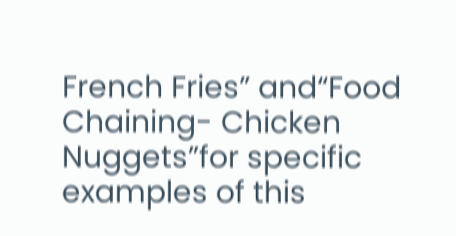French Fries” and“Food Chaining- Chicken Nuggets”for specific examples of this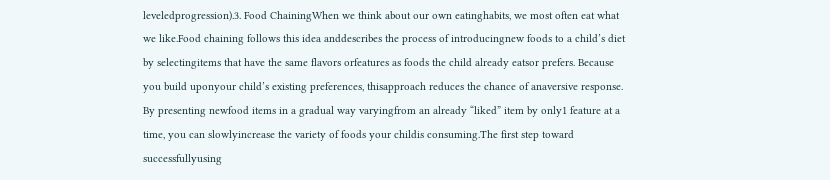leveledprogression).3. Food ChainingWhen we think about our own eatinghabits, we most often eat what we like.Food chaining follows this idea anddescribes the process of introducingnew foods to a child’s diet by selectingitems that have the same flavors orfeatures as foods the child already eatsor prefers. Because you build uponyour child’s existing preferences, thisapproach reduces the chance of anaversive response. By presenting newfood items in a gradual way varyingfrom an already “liked” item by only1 feature at a time, you can slowlyincrease the variety of foods your childis consuming.The first step toward successfullyusing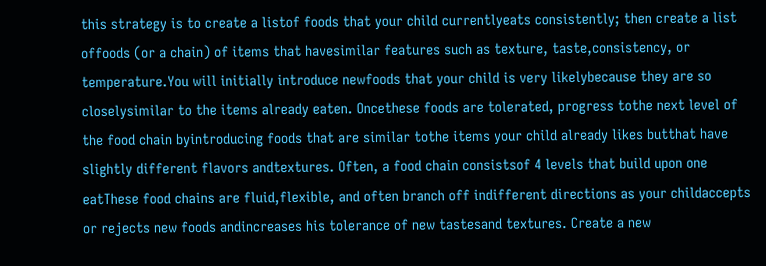this strategy is to create a listof foods that your child currentlyeats consistently; then create a list offoods (or a chain) of items that havesimilar features such as texture, taste,consistency, or temperature.You will initially introduce newfoods that your child is very likelybecause they are so closelysimilar to the items already eaten. Oncethese foods are tolerated, progress tothe next level of the food chain byintroducing foods that are similar tothe items your child already likes butthat have slightly different flavors andtextures. Often, a food chain consistsof 4 levels that build upon one eatThese food chains are fluid,flexible, and often branch off indifferent directions as your childaccepts or rejects new foods andincreases his tolerance of new tastesand textures. Create a new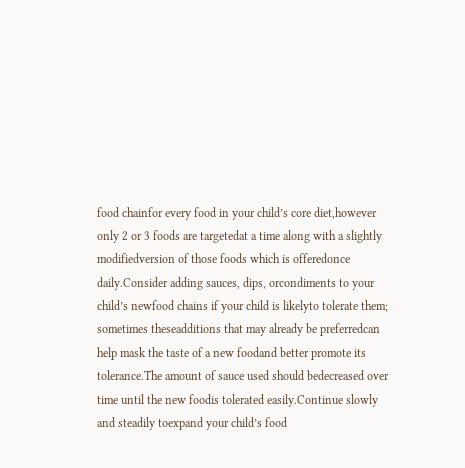food chainfor every food in your child’s core diet,however only 2 or 3 foods are targetedat a time along with a slightly modifiedversion of those foods which is offeredonce daily.Consider adding sauces, dips, orcondiments to your child’s newfood chains if your child is likelyto tolerate them; sometimes theseadditions that may already be preferredcan help mask the taste of a new foodand better promote its tolerance.The amount of sauce used should bedecreased over time until the new foodis tolerated easily.Continue slowly and steadily toexpand your child’s food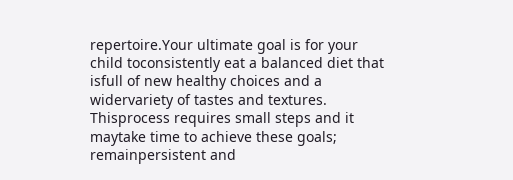repertoire.Your ultimate goal is for your child toconsistently eat a balanced diet that isfull of new healthy choices and a widervariety of tastes and textures. Thisprocess requires small steps and it maytake time to achieve these goals; remainpersistent and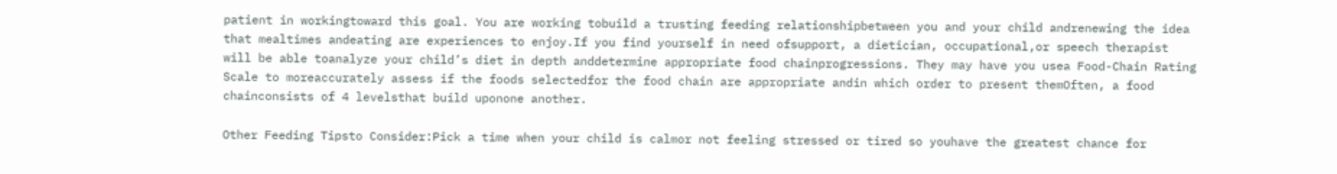patient in workingtoward this goal. You are working tobuild a trusting feeding relationshipbetween you and your child andrenewing the idea that mealtimes andeating are experiences to enjoy.If you find yourself in need ofsupport, a dietician, occupational,or speech therapist will be able toanalyze your child’s diet in depth anddetermine appropriate food chainprogressions. They may have you usea Food-Chain Rating Scale to moreaccurately assess if the foods selectedfor the food chain are appropriate andin which order to present themOften, a food chainconsists of 4 levelsthat build uponone another.

Other Feeding Tipsto Consider:Pick a time when your child is calmor not feeling stressed or tired so youhave the greatest chance for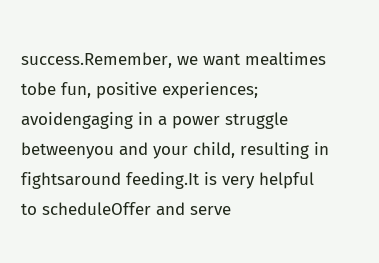success.Remember, we want mealtimes tobe fun, positive experiences; avoidengaging in a power struggle betweenyou and your child, resulting in fightsaround feeding.It is very helpful to scheduleOffer and serve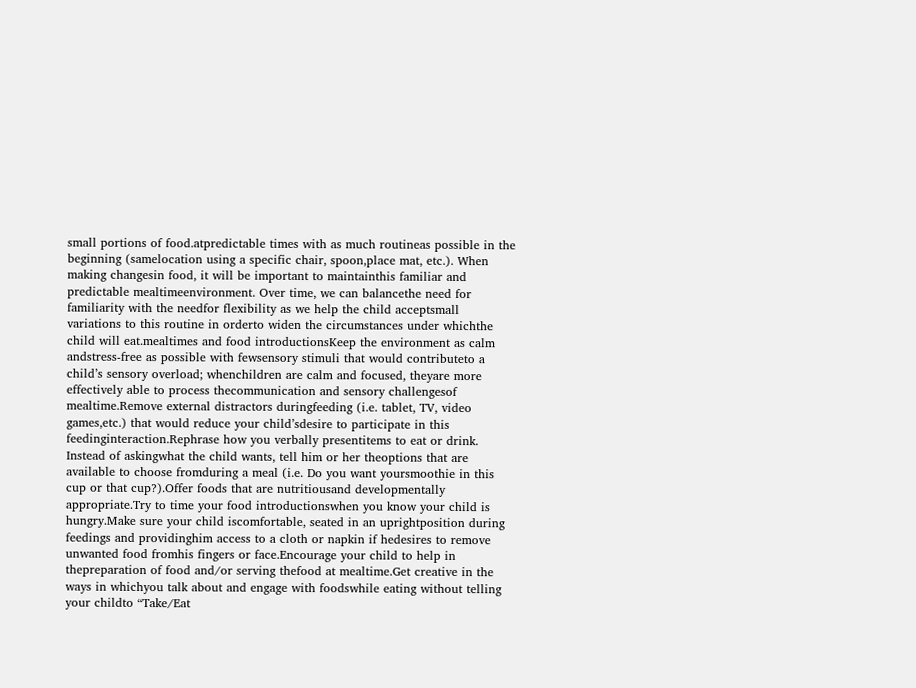small portions of food.atpredictable times with as much routineas possible in the beginning (samelocation using a specific chair, spoon,place mat, etc.). When making changesin food, it will be important to maintainthis familiar and predictable mealtimeenvironment. Over time, we can balancethe need for familiarity with the needfor flexibility as we help the child acceptsmall variations to this routine in orderto widen the circumstances under whichthe child will eat.mealtimes and food introductionsKeep the environment as calm andstress-free as possible with fewsensory stimuli that would contributeto a child’s sensory overload; whenchildren are calm and focused, theyare more effectively able to process thecommunication and sensory challengesof mealtime.Remove external distractors duringfeeding (i.e. tablet, TV, video games,etc.) that would reduce your child’sdesire to participate in this feedinginteraction.Rephrase how you verbally presentitems to eat or drink. Instead of askingwhat the child wants, tell him or her theoptions that are available to choose fromduring a meal (i.e. Do you want yoursmoothie in this cup or that cup?).Offer foods that are nutritiousand developmentally appropriate.Try to time your food introductionswhen you know your child is hungry.Make sure your child iscomfortable, seated in an uprightposition during feedings and providinghim access to a cloth or napkin if hedesires to remove unwanted food fromhis fingers or face.Encourage your child to help in thepreparation of food and/or serving thefood at mealtime.Get creative in the ways in whichyou talk about and engage with foodswhile eating without telling your childto “Take/Eat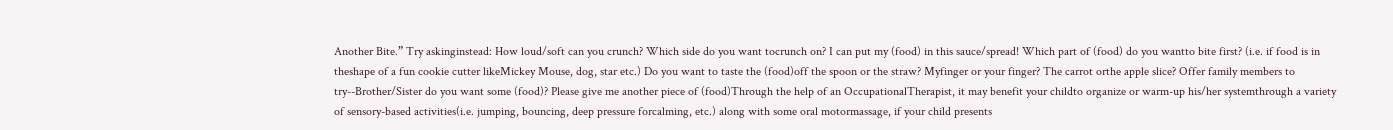Another Bite.” Try askinginstead: How loud/soft can you crunch? Which side do you want tocrunch on? I can put my (food) in this sauce/spread! Which part of (food) do you wantto bite first? (i.e. if food is in theshape of a fun cookie cutter likeMickey Mouse, dog, star etc.) Do you want to taste the (food)off the spoon or the straw? Myfinger or your finger? The carrot orthe apple slice? Offer family members to try--Brother/Sister do you want some (food)? Please give me another piece of (food)Through the help of an OccupationalTherapist, it may benefit your childto organize or warm-up his/her systemthrough a variety of sensory-based activities(i.e. jumping, bouncing, deep pressure forcalming, etc.) along with some oral motormassage, if your child presents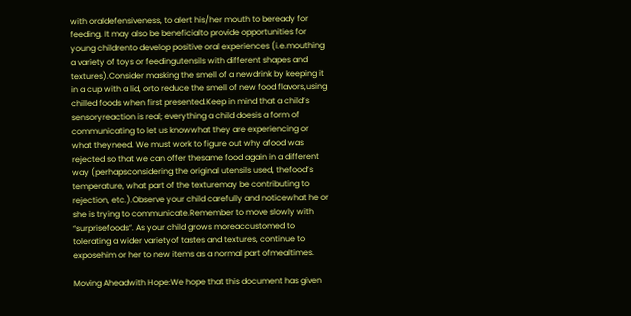with oraldefensiveness, to alert his/her mouth to beready for feeding. It may also be beneficialto provide opportunities for young childrento develop positive oral experiences (i.e.mouthing a variety of toys or feedingutensils with different shapes and textures).Consider masking the smell of a newdrink by keeping it in a cup with a lid, orto reduce the smell of new food flavors,using chilled foods when first presented.Keep in mind that a child’s sensoryreaction is real; everything a child doesis a form of communicating to let us knowwhat they are experiencing or what theyneed. We must work to figure out why afood was rejected so that we can offer thesame food again in a different way (perhapsconsidering the original utensils used, thefood’s temperature, what part of the texturemay be contributing to rejection, etc.).Observe your child carefully and noticewhat he or she is trying to communicate.Remember to move slowly with “surprisefoods”. As your child grows moreaccustomed to tolerating a wider varietyof tastes and textures, continue to exposehim or her to new items as a normal part ofmealtimes.

Moving Aheadwith Hope:We hope that this document has given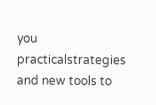you practicalstrategies and new tools to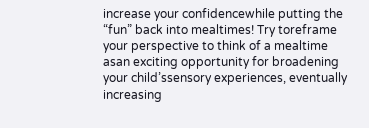increase your confidencewhile putting the “fun” back into mealtimes! Try toreframe your perspective to think of a mealtime asan exciting opportunity for broadening your child’ssensory experiences, eventually increasing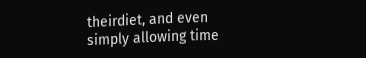theirdiet, and even simply allowing time